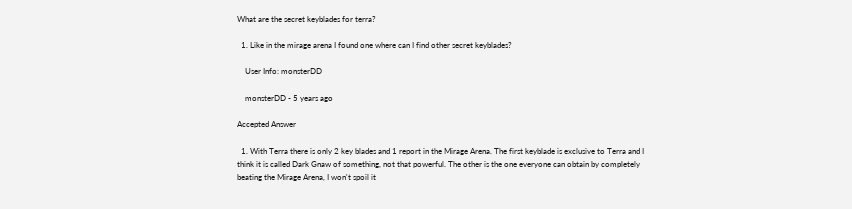What are the secret keyblades for terra?

  1. Like in the mirage arena I found one where can I find other secret keyblades?

    User Info: monsterDD

    monsterDD - 5 years ago

Accepted Answer

  1. With Terra there is only 2 key blades and 1 report in the Mirage Arena. The first keyblade is exclusive to Terra and I think it is called Dark Gnaw of something, not that powerful. The other is the one everyone can obtain by completely beating the Mirage Arena, I won't spoil it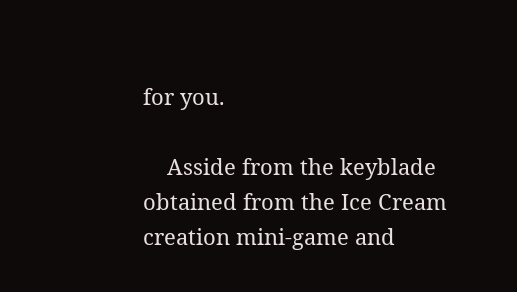for you.

    Asside from the keyblade obtained from the Ice Cream creation mini-game and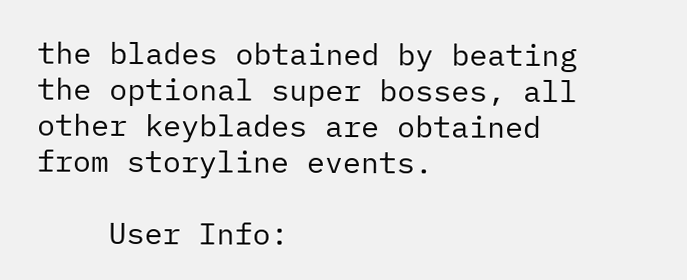the blades obtained by beating the optional super bosses, all other keyblades are obtained from storyline events.

    User Info: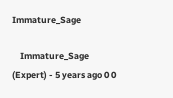Immature_Sage

    Immature_Sage (Expert) - 5 years ago 0 0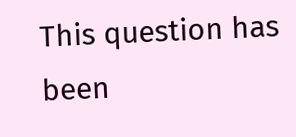This question has been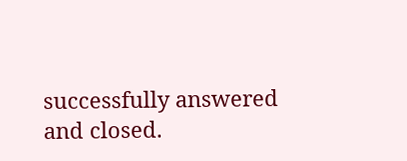successfully answered and closed.